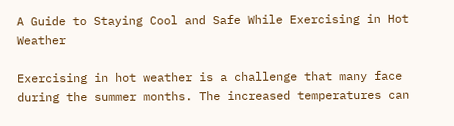A Guide to Staying Cool and Safe While Exercising in Hot Weather

Exercising in hot weather is a challenge that many face during the summer months. The increased temperatures can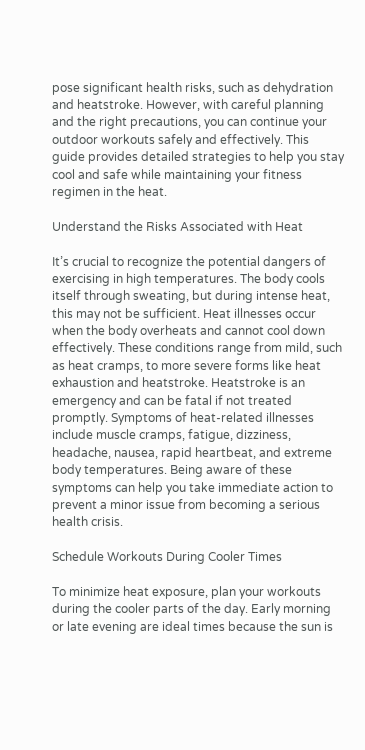pose significant health risks, such as dehydration and heatstroke. However, with careful planning and the right precautions, you can continue your outdoor workouts safely and effectively. This guide provides detailed strategies to help you stay cool and safe while maintaining your fitness regimen in the heat.

Understand the Risks Associated with Heat

It’s crucial to recognize the potential dangers of exercising in high temperatures. The body cools itself through sweating, but during intense heat, this may not be sufficient. Heat illnesses occur when the body overheats and cannot cool down effectively. These conditions range from mild, such as heat cramps, to more severe forms like heat exhaustion and heatstroke. Heatstroke is an emergency and can be fatal if not treated promptly. Symptoms of heat-related illnesses include muscle cramps, fatigue, dizziness, headache, nausea, rapid heartbeat, and extreme body temperatures. Being aware of these symptoms can help you take immediate action to prevent a minor issue from becoming a serious health crisis.

Schedule Workouts During Cooler Times

To minimize heat exposure, plan your workouts during the cooler parts of the day. Early morning or late evening are ideal times because the sun is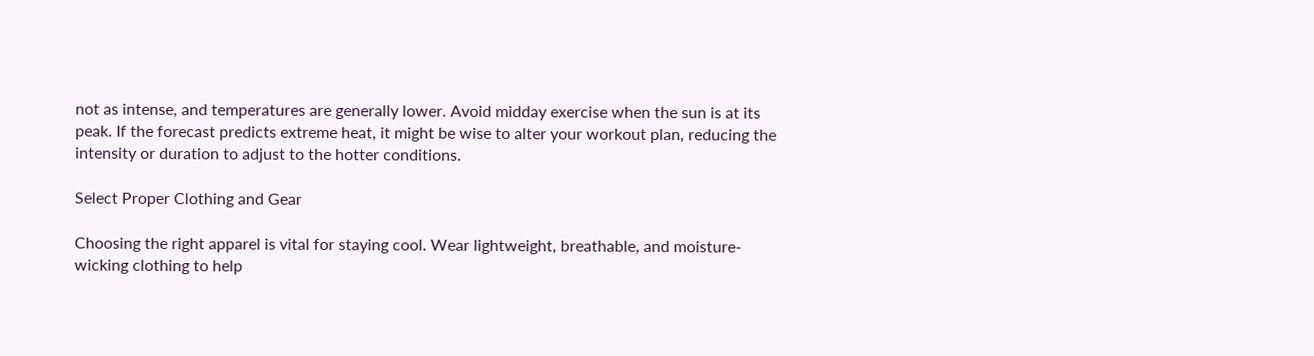not as intense, and temperatures are generally lower. Avoid midday exercise when the sun is at its peak. If the forecast predicts extreme heat, it might be wise to alter your workout plan, reducing the intensity or duration to adjust to the hotter conditions.

Select Proper Clothing and Gear

Choosing the right apparel is vital for staying cool. Wear lightweight, breathable, and moisture-wicking clothing to help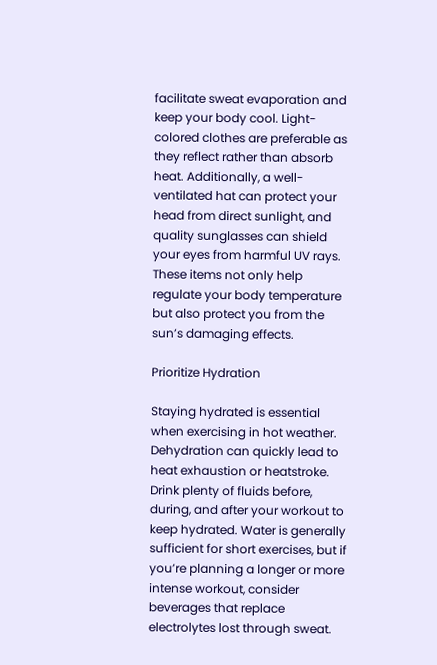facilitate sweat evaporation and keep your body cool. Light-colored clothes are preferable as they reflect rather than absorb heat. Additionally, a well-ventilated hat can protect your head from direct sunlight, and quality sunglasses can shield your eyes from harmful UV rays. These items not only help regulate your body temperature but also protect you from the sun’s damaging effects.

Prioritize Hydration

Staying hydrated is essential when exercising in hot weather. Dehydration can quickly lead to heat exhaustion or heatstroke. Drink plenty of fluids before, during, and after your workout to keep hydrated. Water is generally sufficient for short exercises, but if you’re planning a longer or more intense workout, consider beverages that replace electrolytes lost through sweat.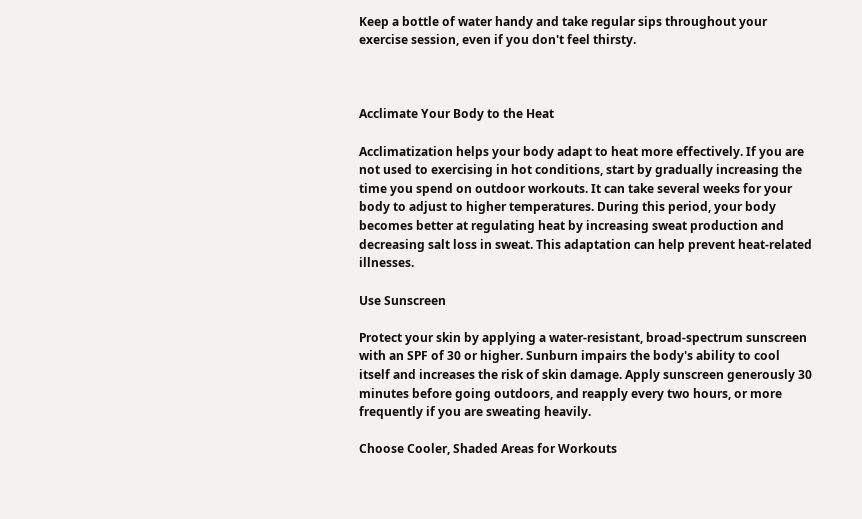Keep a bottle of water handy and take regular sips throughout your exercise session, even if you don't feel thirsty.



Acclimate Your Body to the Heat

Acclimatization helps your body adapt to heat more effectively. If you are not used to exercising in hot conditions, start by gradually increasing the time you spend on outdoor workouts. It can take several weeks for your body to adjust to higher temperatures. During this period, your body becomes better at regulating heat by increasing sweat production and decreasing salt loss in sweat. This adaptation can help prevent heat-related illnesses.

Use Sunscreen

Protect your skin by applying a water-resistant, broad-spectrum sunscreen with an SPF of 30 or higher. Sunburn impairs the body's ability to cool itself and increases the risk of skin damage. Apply sunscreen generously 30 minutes before going outdoors, and reapply every two hours, or more frequently if you are sweating heavily.

Choose Cooler, Shaded Areas for Workouts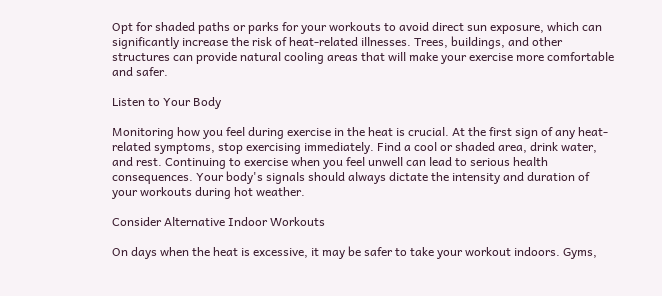Opt for shaded paths or parks for your workouts to avoid direct sun exposure, which can significantly increase the risk of heat-related illnesses. Trees, buildings, and other structures can provide natural cooling areas that will make your exercise more comfortable and safer.

Listen to Your Body

Monitoring how you feel during exercise in the heat is crucial. At the first sign of any heat-related symptoms, stop exercising immediately. Find a cool or shaded area, drink water, and rest. Continuing to exercise when you feel unwell can lead to serious health consequences. Your body's signals should always dictate the intensity and duration of your workouts during hot weather.

Consider Alternative Indoor Workouts

On days when the heat is excessive, it may be safer to take your workout indoors. Gyms,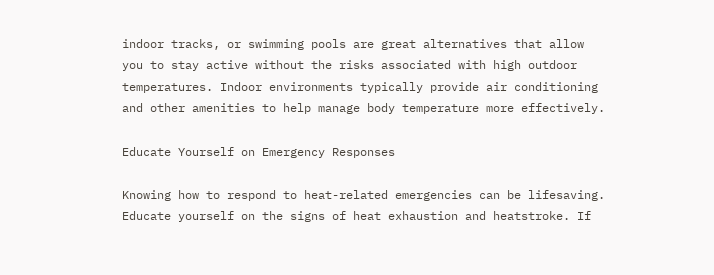indoor tracks, or swimming pools are great alternatives that allow you to stay active without the risks associated with high outdoor temperatures. Indoor environments typically provide air conditioning and other amenities to help manage body temperature more effectively.

Educate Yourself on Emergency Responses

Knowing how to respond to heat-related emergencies can be lifesaving. Educate yourself on the signs of heat exhaustion and heatstroke. If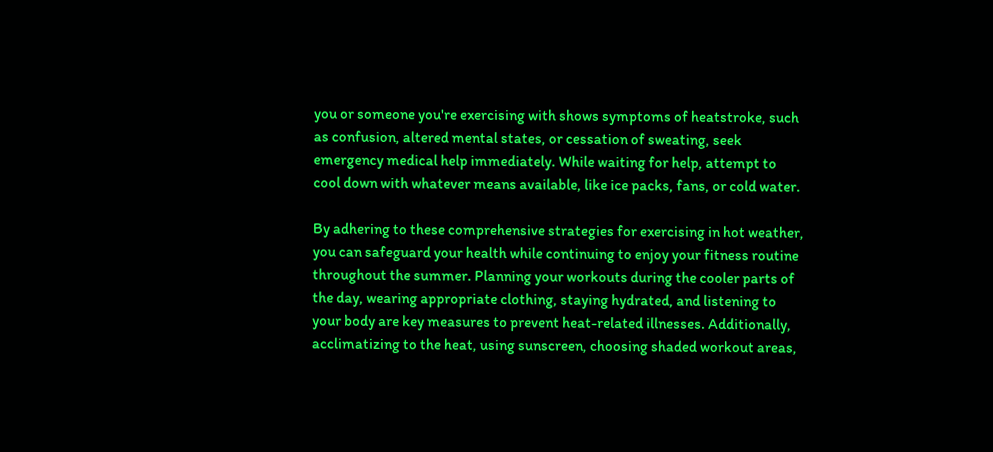you or someone you're exercising with shows symptoms of heatstroke, such as confusion, altered mental states, or cessation of sweating, seek emergency medical help immediately. While waiting for help, attempt to cool down with whatever means available, like ice packs, fans, or cold water.

By adhering to these comprehensive strategies for exercising in hot weather, you can safeguard your health while continuing to enjoy your fitness routine throughout the summer. Planning your workouts during the cooler parts of the day, wearing appropriate clothing, staying hydrated, and listening to your body are key measures to prevent heat-related illnesses. Additionally, acclimatizing to the heat, using sunscreen, choosing shaded workout areas,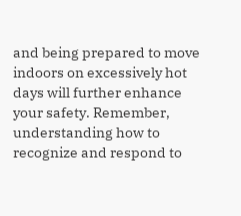and being prepared to move indoors on excessively hot days will further enhance your safety. Remember, understanding how to recognize and respond to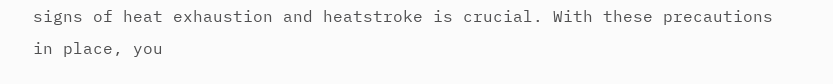signs of heat exhaustion and heatstroke is crucial. With these precautions in place, you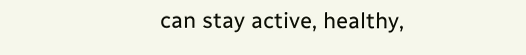can stay active, healthy,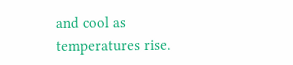and cool as temperatures rise.